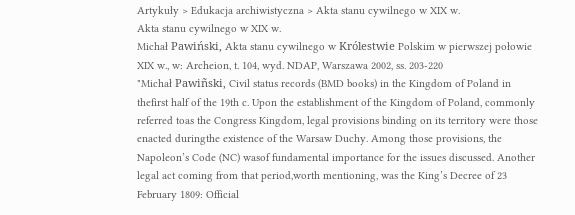Artykuły > Edukacja archiwistyczna > Akta stanu cywilnego w XIX w.
Akta stanu cywilnego w XIX w.
Michał Pawiński, Akta stanu cywilnego w Królestwie Polskim w pierwszej połowie XIX w., w: Archeion, t. 104, wyd. NDAP, Warszawa 2002, ss. 203-220
"Michał Pawiñski, Civil status records (BMD books) in the Kingdom of Poland in thefirst half of the 19th c. Upon the establishment of the Kingdom of Poland, commonly referred toas the Congress Kingdom, legal provisions binding on its territory were those enacted duringthe existence of the Warsaw Duchy. Among those provisions, the Napoleon’s Code (NC) wasof fundamental importance for the issues discussed. Another legal act coming from that period,worth mentioning, was the King’s Decree of 23 February 1809: Official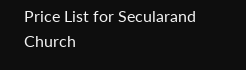Price List for Secularand Church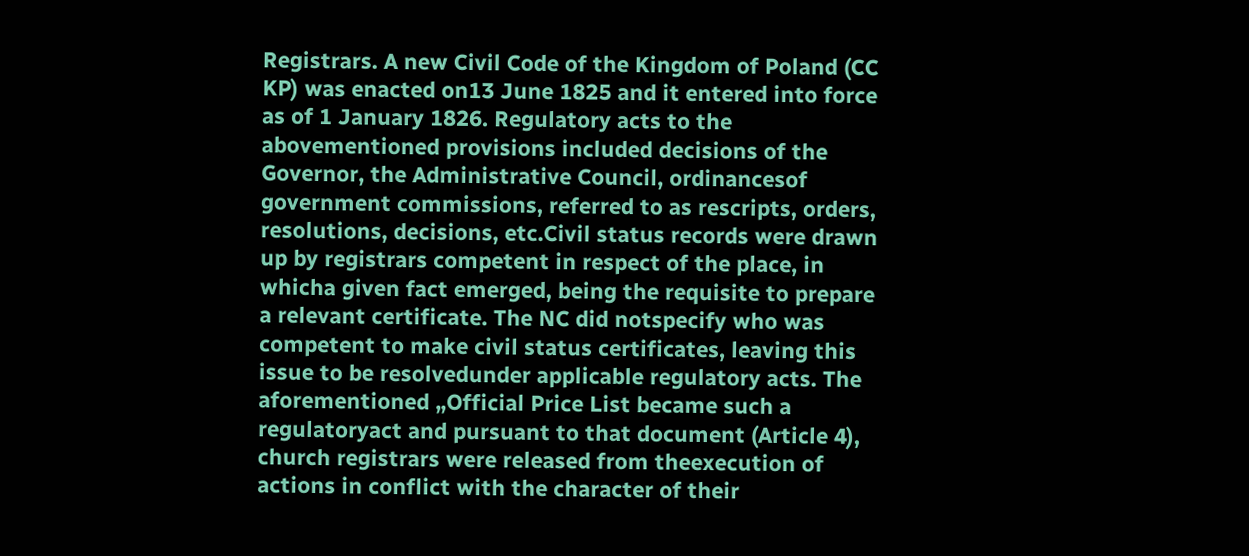Registrars. A new Civil Code of the Kingdom of Poland (CC KP) was enacted on13 June 1825 and it entered into force as of 1 January 1826. Regulatory acts to the abovementioned provisions included decisions of the Governor, the Administrative Council, ordinancesof government commissions, referred to as rescripts, orders, resolutions, decisions, etc.Civil status records were drawn up by registrars competent in respect of the place, in whicha given fact emerged, being the requisite to prepare a relevant certificate. The NC did notspecify who was competent to make civil status certificates, leaving this issue to be resolvedunder applicable regulatory acts. The aforementioned „Official Price List became such a regulatoryact and pursuant to that document (Article 4), church registrars were released from theexecution of actions in conflict with the character of their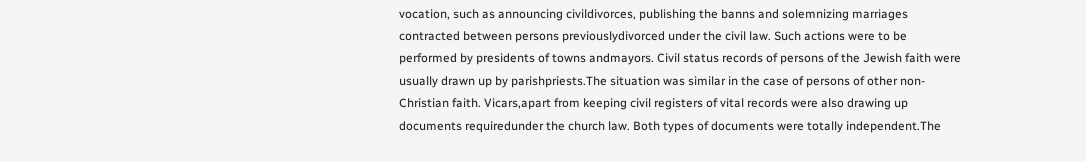vocation, such as announcing civildivorces, publishing the banns and solemnizing marriages contracted between persons previouslydivorced under the civil law. Such actions were to be performed by presidents of towns andmayors. Civil status records of persons of the Jewish faith were usually drawn up by parishpriests.The situation was similar in the case of persons of other non-Christian faith. Vicars,apart from keeping civil registers of vital records were also drawing up documents requiredunder the church law. Both types of documents were totally independent.The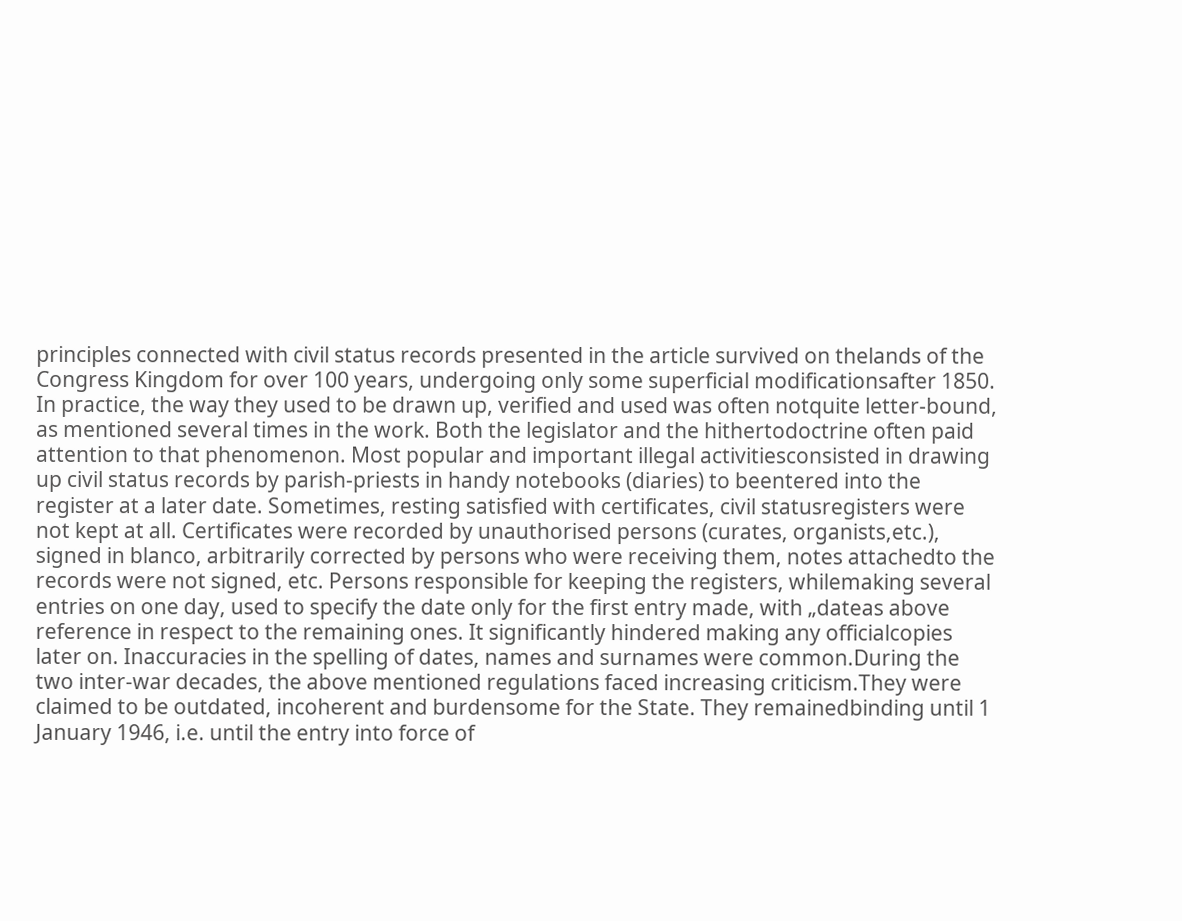principles connected with civil status records presented in the article survived on thelands of the Congress Kingdom for over 100 years, undergoing only some superficial modificationsafter 1850. In practice, the way they used to be drawn up, verified and used was often notquite letter-bound, as mentioned several times in the work. Both the legislator and the hithertodoctrine often paid attention to that phenomenon. Most popular and important illegal activitiesconsisted in drawing up civil status records by parish-priests in handy notebooks (diaries) to beentered into the register at a later date. Sometimes, resting satisfied with certificates, civil statusregisters were not kept at all. Certificates were recorded by unauthorised persons (curates, organists,etc.), signed in blanco, arbitrarily corrected by persons who were receiving them, notes attachedto the records were not signed, etc. Persons responsible for keeping the registers, whilemaking several entries on one day, used to specify the date only for the first entry made, with „dateas above reference in respect to the remaining ones. It significantly hindered making any officialcopies later on. Inaccuracies in the spelling of dates, names and surnames were common.During the two inter-war decades, the above mentioned regulations faced increasing criticism.They were claimed to be outdated, incoherent and burdensome for the State. They remainedbinding until 1 January 1946, i.e. until the entry into force of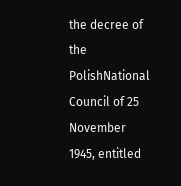the decree of the PolishNational Council of 25 November 1945, entitled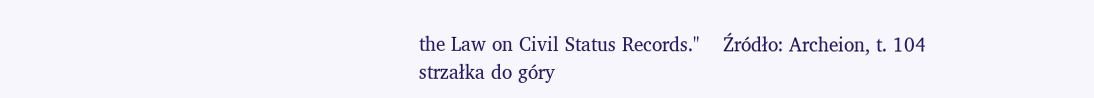the Law on Civil Status Records."    Źródło: Archeion, t. 104
strzałka do góry